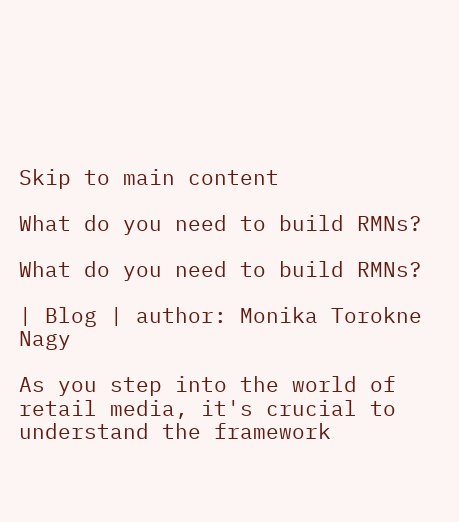Skip to main content

What do you need to build RMNs?

What do you need to build RMNs?

| Blog | author: Monika Torokne Nagy

As you step into the world of retail media, it's crucial to understand the framework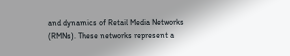and dynamics of Retail Media Networks (RMNs). These networks represent a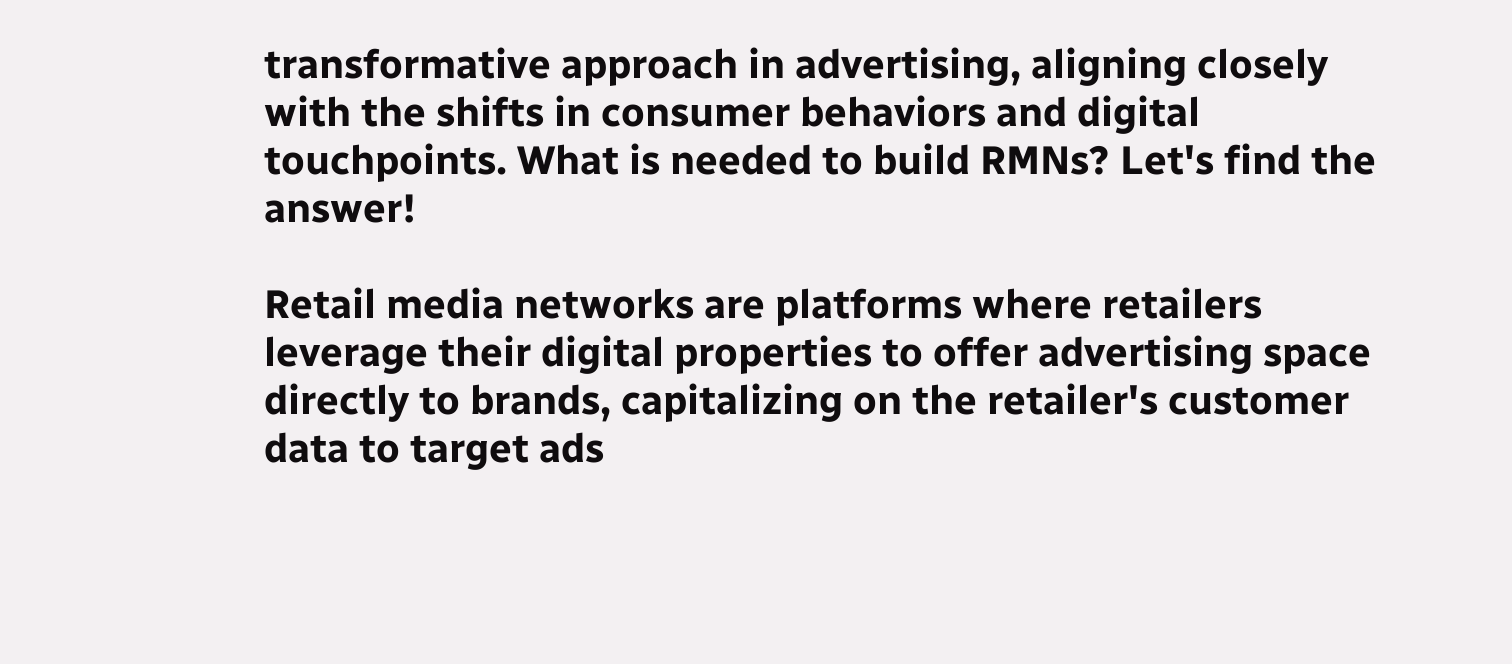transformative approach in advertising, aligning closely with the shifts in consumer behaviors and digital touchpoints. What is needed to build RMNs? Let's find the answer!

Retail media networks are platforms where retailers leverage their digital properties to offer advertising space directly to brands, capitalizing on the retailer's customer data to target ads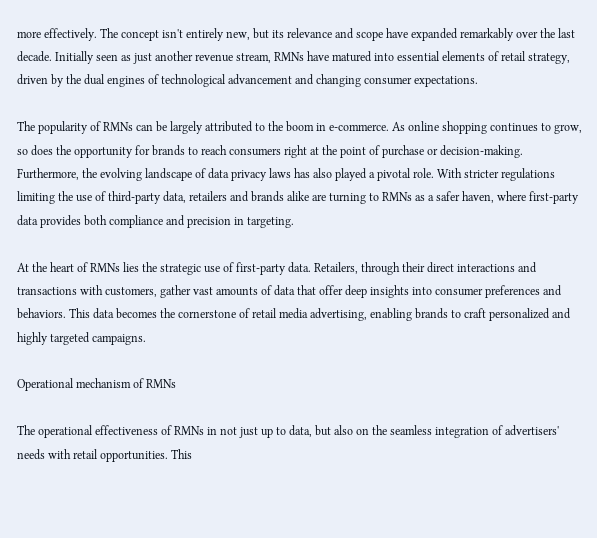more effectively. The concept isn't entirely new, but its relevance and scope have expanded remarkably over the last decade. Initially seen as just another revenue stream, RMNs have matured into essential elements of retail strategy, driven by the dual engines of technological advancement and changing consumer expectations.

The popularity of RMNs can be largely attributed to the boom in e-commerce. As online shopping continues to grow, so does the opportunity for brands to reach consumers right at the point of purchase or decision-making. Furthermore, the evolving landscape of data privacy laws has also played a pivotal role. With stricter regulations limiting the use of third-party data, retailers and brands alike are turning to RMNs as a safer haven, where first-party data provides both compliance and precision in targeting.

At the heart of RMNs lies the strategic use of first-party data. Retailers, through their direct interactions and transactions with customers, gather vast amounts of data that offer deep insights into consumer preferences and behaviors. This data becomes the cornerstone of retail media advertising, enabling brands to craft personalized and highly targeted campaigns.

Operational mechanism of RMNs

The operational effectiveness of RMNs in not just up to data, but also on the seamless integration of advertisers' needs with retail opportunities. This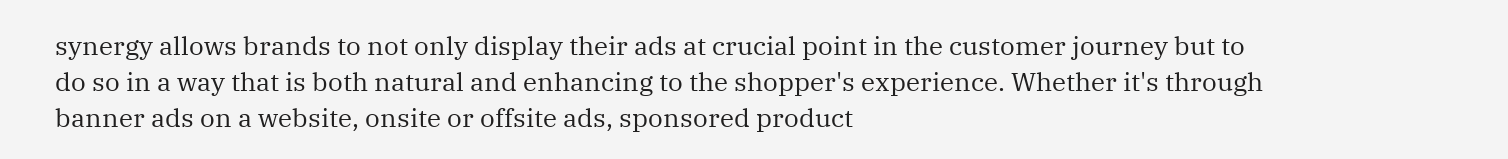synergy allows brands to not only display their ads at crucial point in the customer journey but to do so in a way that is both natural and enhancing to the shopper's experience. Whether it's through banner ads on a website, onsite or offsite ads, sponsored product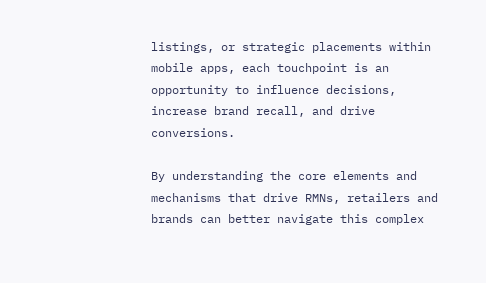listings, or strategic placements within mobile apps, each touchpoint is an opportunity to influence decisions, increase brand recall, and drive conversions.

By understanding the core elements and mechanisms that drive RMNs, retailers and brands can better navigate this complex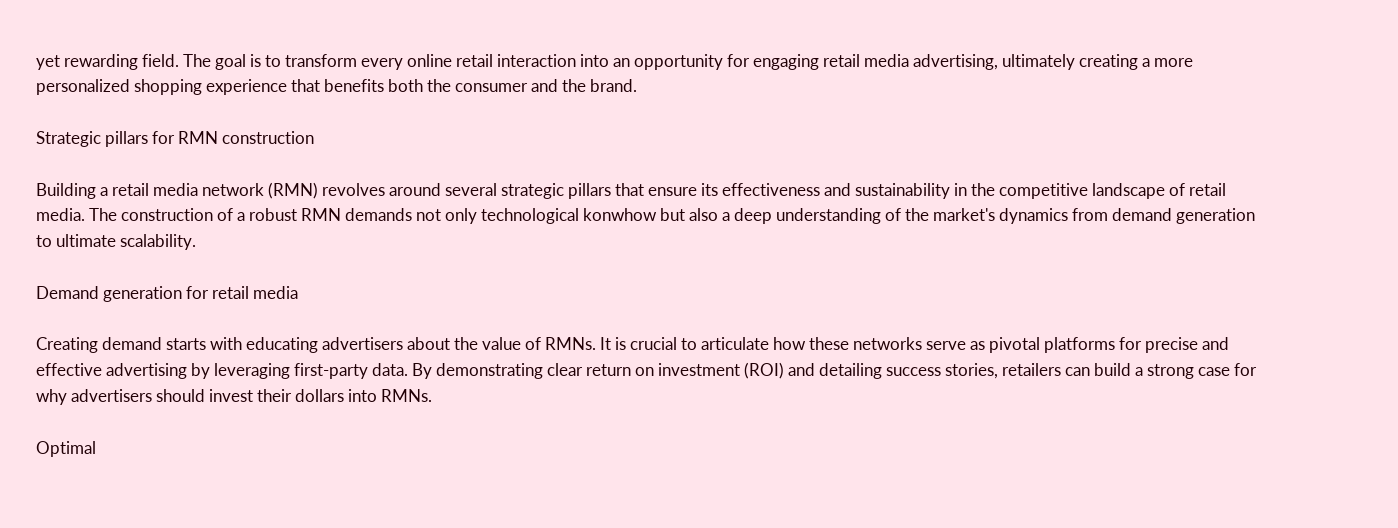yet rewarding field. The goal is to transform every online retail interaction into an opportunity for engaging retail media advertising, ultimately creating a more personalized shopping experience that benefits both the consumer and the brand.

Strategic pillars for RMN construction

Building a retail media network (RMN) revolves around several strategic pillars that ensure its effectiveness and sustainability in the competitive landscape of retail media. The construction of a robust RMN demands not only technological konwhow but also a deep understanding of the market's dynamics from demand generation to ultimate scalability.

Demand generation for retail media

Creating demand starts with educating advertisers about the value of RMNs. It is crucial to articulate how these networks serve as pivotal platforms for precise and effective advertising by leveraging first-party data. By demonstrating clear return on investment (ROI) and detailing success stories, retailers can build a strong case for why advertisers should invest their dollars into RMNs.

Optimal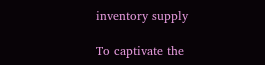inventory supply

To captivate the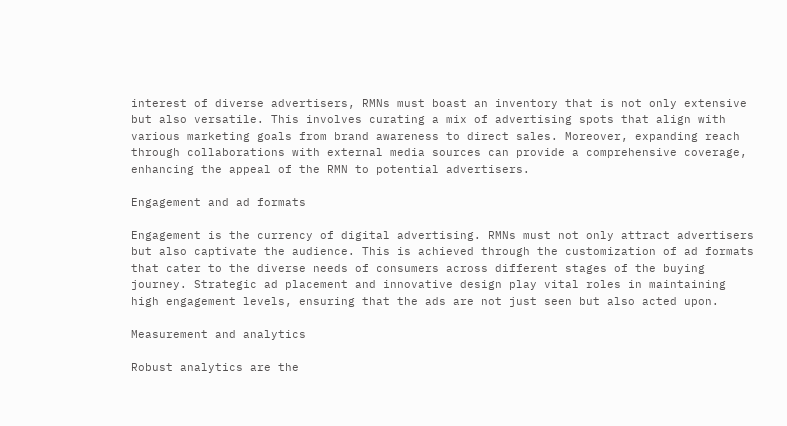interest of diverse advertisers, RMNs must boast an inventory that is not only extensive but also versatile. This involves curating a mix of advertising spots that align with various marketing goals from brand awareness to direct sales. Moreover, expanding reach through collaborations with external media sources can provide a comprehensive coverage, enhancing the appeal of the RMN to potential advertisers.

Engagement and ad formats

Engagement is the currency of digital advertising. RMNs must not only attract advertisers but also captivate the audience. This is achieved through the customization of ad formats that cater to the diverse needs of consumers across different stages of the buying journey. Strategic ad placement and innovative design play vital roles in maintaining high engagement levels, ensuring that the ads are not just seen but also acted upon.

Measurement and analytics

Robust analytics are the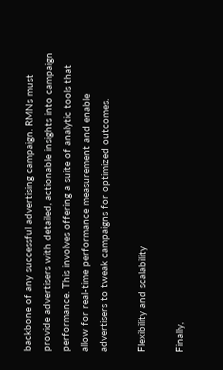backbone of any successful advertising campaign. RMNs must provide advertisers with detailed, actionable insights into campaign performance. This involves offering a suite of analytic tools that allow for real-time performance measurement and enable advertisers to tweak campaigns for optimized outcomes.

Flexibility and scalability

Finally,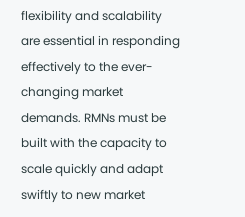flexibility and scalability are essential in responding effectively to the ever-changing market demands. RMNs must be built with the capacity to scale quickly and adapt swiftly to new market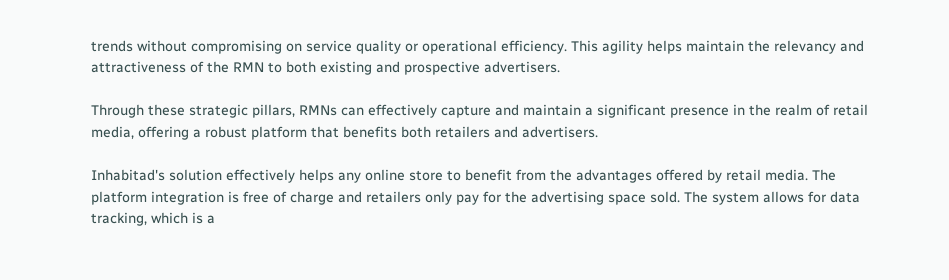trends without compromising on service quality or operational efficiency. This agility helps maintain the relevancy and attractiveness of the RMN to both existing and prospective advertisers.

Through these strategic pillars, RMNs can effectively capture and maintain a significant presence in the realm of retail media, offering a robust platform that benefits both retailers and advertisers.

Inhabitad's solution effectively helps any online store to benefit from the advantages offered by retail media. The platform integration is free of charge and retailers only pay for the advertising space sold. The system allows for data tracking, which is a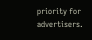priority for advertisers.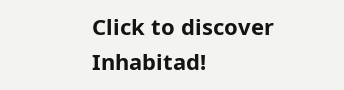Click to discover Inhabitad!